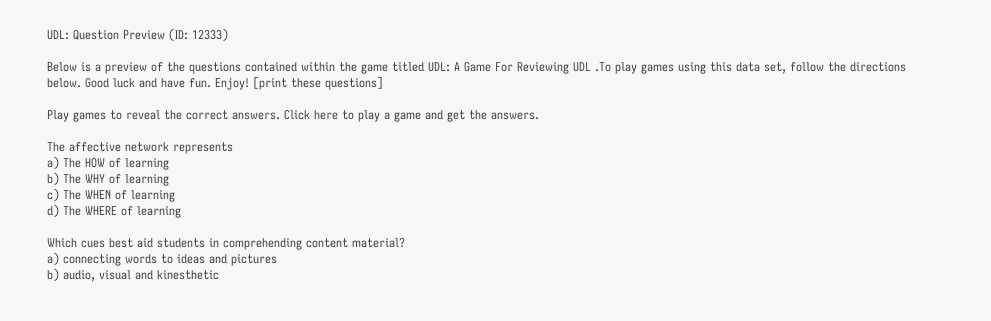UDL: Question Preview (ID: 12333)

Below is a preview of the questions contained within the game titled UDL: A Game For Reviewing UDL .To play games using this data set, follow the directions below. Good luck and have fun. Enjoy! [print these questions]

Play games to reveal the correct answers. Click here to play a game and get the answers.

The affective network represents
a) The HOW of learning
b) The WHY of learning
c) The WHEN of learning
d) The WHERE of learning

Which cues best aid students in comprehending content material?
a) connecting words to ideas and pictures
b) audio, visual and kinesthetic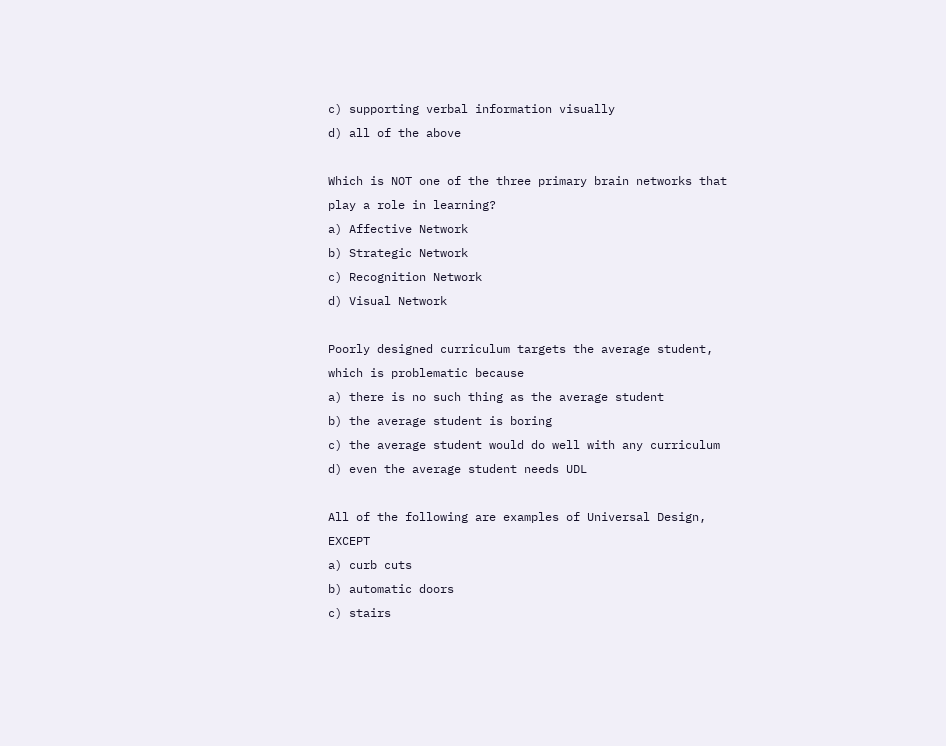c) supporting verbal information visually
d) all of the above

Which is NOT one of the three primary brain networks that play a role in learning?
a) Affective Network
b) Strategic Network
c) Recognition Network
d) Visual Network

Poorly designed curriculum targets the average student, which is problematic because
a) there is no such thing as the average student
b) the average student is boring
c) the average student would do well with any curriculum
d) even the average student needs UDL

All of the following are examples of Universal Design, EXCEPT
a) curb cuts
b) automatic doors
c) stairs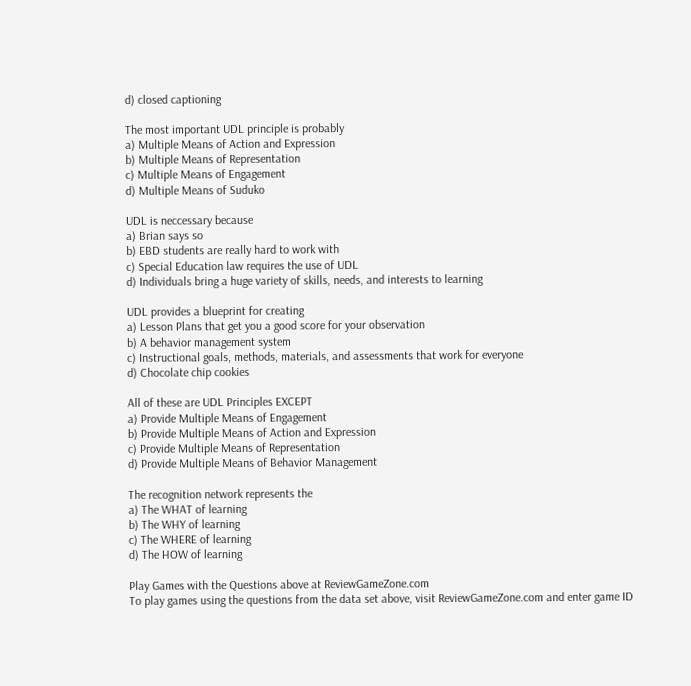d) closed captioning

The most important UDL principle is probably
a) Multiple Means of Action and Expression
b) Multiple Means of Representation
c) Multiple Means of Engagement
d) Multiple Means of Suduko

UDL is neccessary because
a) Brian says so
b) EBD students are really hard to work with
c) Special Education law requires the use of UDL
d) Individuals bring a huge variety of skills, needs, and interests to learning

UDL provides a blueprint for creating
a) Lesson Plans that get you a good score for your observation
b) A behavior management system
c) Instructional goals, methods, materials, and assessments that work for everyone
d) Chocolate chip cookies

All of these are UDL Principles EXCEPT
a) Provide Multiple Means of Engagement
b) Provide Multiple Means of Action and Expression
c) Provide Multiple Means of Representation
d) Provide Multiple Means of Behavior Management

The recognition network represents the
a) The WHAT of learning
b) The WHY of learning
c) The WHERE of learning
d) The HOW of learning

Play Games with the Questions above at ReviewGameZone.com
To play games using the questions from the data set above, visit ReviewGameZone.com and enter game ID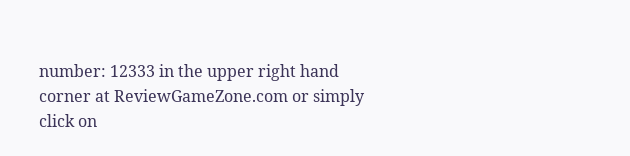number: 12333 in the upper right hand corner at ReviewGameZone.com or simply click on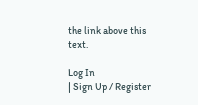the link above this text.

Log In
| Sign Up / Register